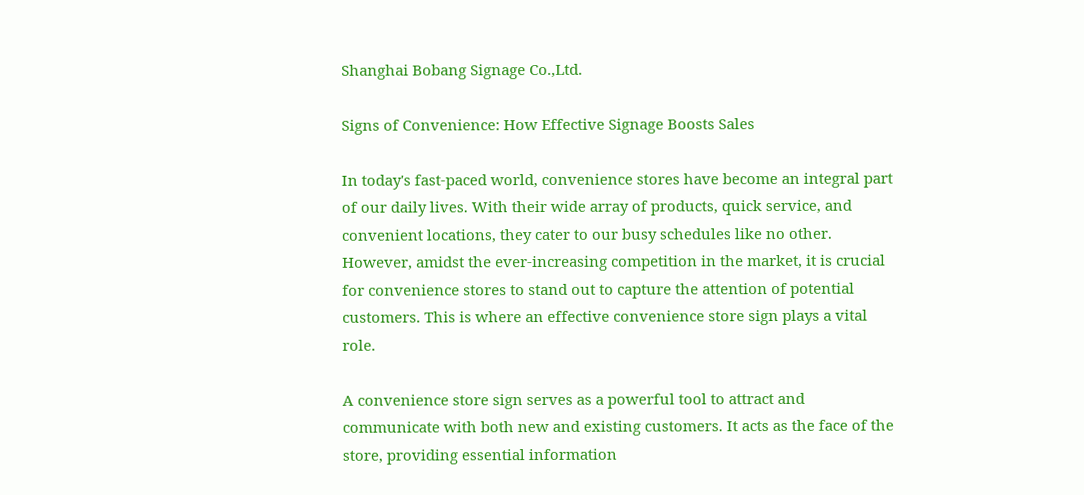Shanghai Bobang Signage Co.,Ltd.

Signs of Convenience: How Effective Signage Boosts Sales

In today's fast-paced world, convenience stores have become an integral part of our daily lives. With their wide array of products, quick service, and convenient locations, they cater to our busy schedules like no other. However, amidst the ever-increasing competition in the market, it is crucial for convenience stores to stand out to capture the attention of potential customers. This is where an effective convenience store sign plays a vital role.

A convenience store sign serves as a powerful tool to attract and communicate with both new and existing customers. It acts as the face of the store, providing essential information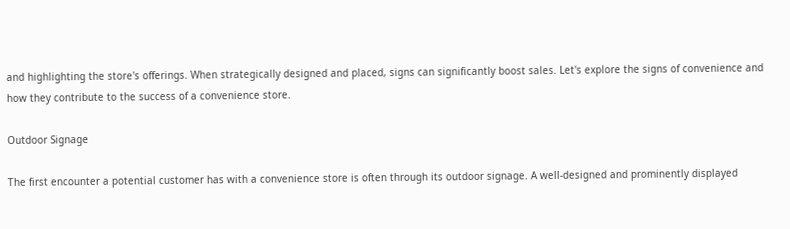and highlighting the store's offerings. When strategically designed and placed, signs can significantly boost sales. Let's explore the signs of convenience and how they contribute to the success of a convenience store.

Outdoor Signage

The first encounter a potential customer has with a convenience store is often through its outdoor signage. A well-designed and prominently displayed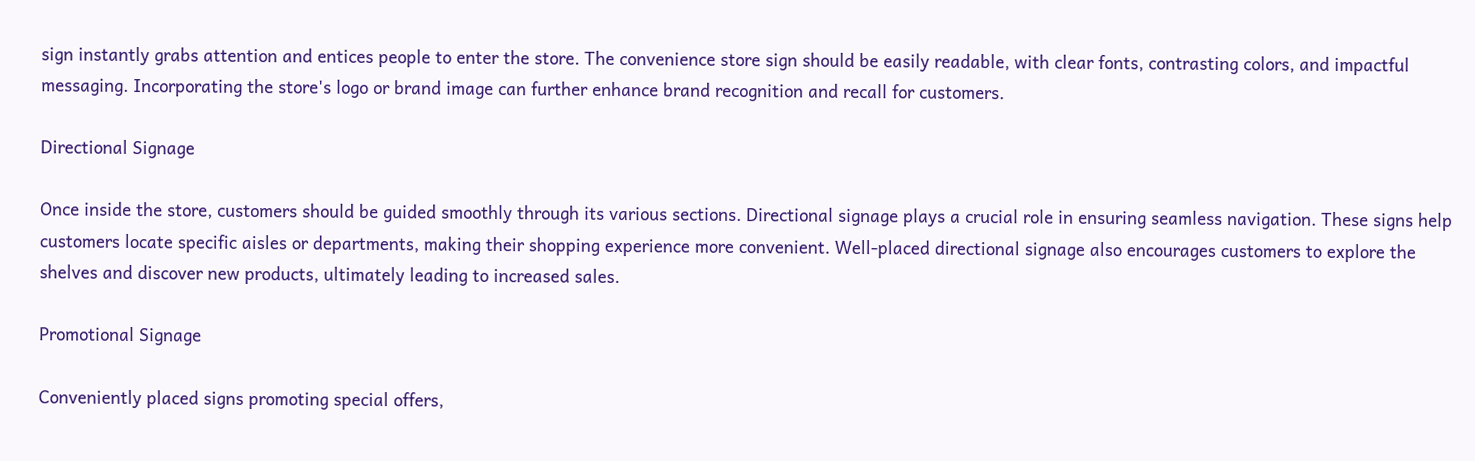sign instantly grabs attention and entices people to enter the store. The convenience store sign should be easily readable, with clear fonts, contrasting colors, and impactful messaging. Incorporating the store's logo or brand image can further enhance brand recognition and recall for customers.

Directional Signage

Once inside the store, customers should be guided smoothly through its various sections. Directional signage plays a crucial role in ensuring seamless navigation. These signs help customers locate specific aisles or departments, making their shopping experience more convenient. Well-placed directional signage also encourages customers to explore the shelves and discover new products, ultimately leading to increased sales.

Promotional Signage

Conveniently placed signs promoting special offers,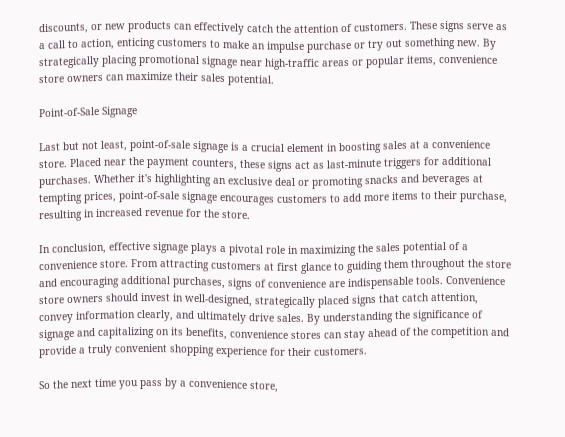discounts, or new products can effectively catch the attention of customers. These signs serve as a call to action, enticing customers to make an impulse purchase or try out something new. By strategically placing promotional signage near high-traffic areas or popular items, convenience store owners can maximize their sales potential.

Point-of-Sale Signage

Last but not least, point-of-sale signage is a crucial element in boosting sales at a convenience store. Placed near the payment counters, these signs act as last-minute triggers for additional purchases. Whether it's highlighting an exclusive deal or promoting snacks and beverages at tempting prices, point-of-sale signage encourages customers to add more items to their purchase, resulting in increased revenue for the store.

In conclusion, effective signage plays a pivotal role in maximizing the sales potential of a convenience store. From attracting customers at first glance to guiding them throughout the store and encouraging additional purchases, signs of convenience are indispensable tools. Convenience store owners should invest in well-designed, strategically placed signs that catch attention, convey information clearly, and ultimately drive sales. By understanding the significance of signage and capitalizing on its benefits, convenience stores can stay ahead of the competition and provide a truly convenient shopping experience for their customers.

So the next time you pass by a convenience store,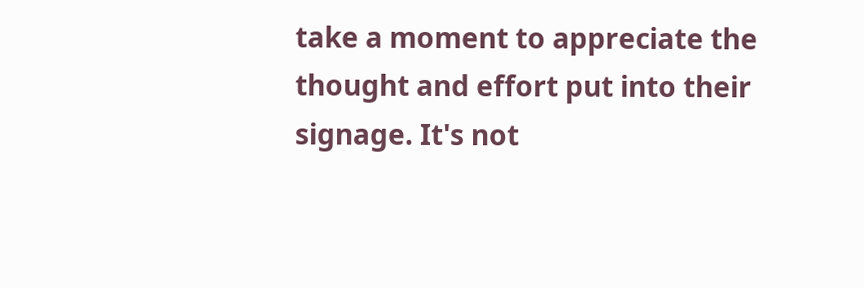take a moment to appreciate the thought and effort put into their signage. It's not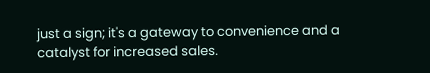just a sign; it's a gateway to convenience and a catalyst for increased sales.